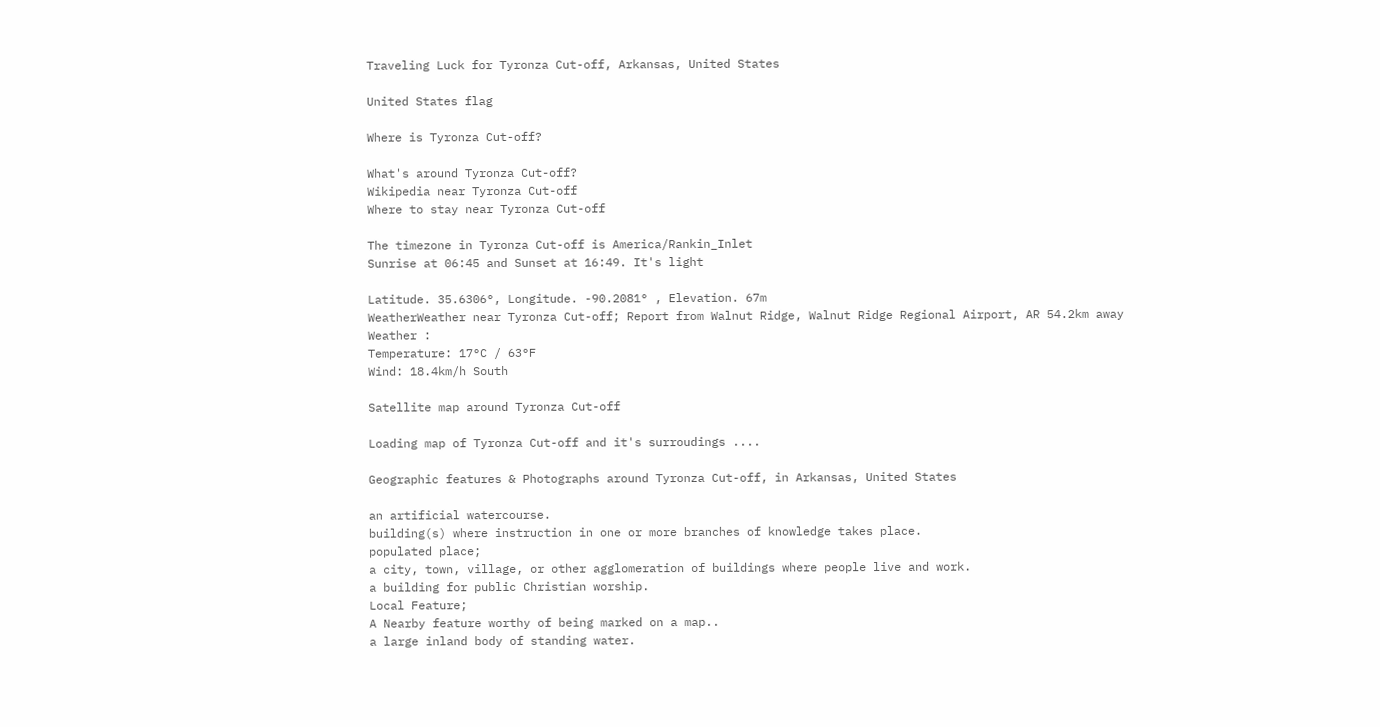Traveling Luck for Tyronza Cut-off, Arkansas, United States

United States flag

Where is Tyronza Cut-off?

What's around Tyronza Cut-off?
Wikipedia near Tyronza Cut-off
Where to stay near Tyronza Cut-off

The timezone in Tyronza Cut-off is America/Rankin_Inlet
Sunrise at 06:45 and Sunset at 16:49. It's light

Latitude. 35.6306°, Longitude. -90.2081° , Elevation. 67m
WeatherWeather near Tyronza Cut-off; Report from Walnut Ridge, Walnut Ridge Regional Airport, AR 54.2km away
Weather :
Temperature: 17°C / 63°F
Wind: 18.4km/h South

Satellite map around Tyronza Cut-off

Loading map of Tyronza Cut-off and it's surroudings ....

Geographic features & Photographs around Tyronza Cut-off, in Arkansas, United States

an artificial watercourse.
building(s) where instruction in one or more branches of knowledge takes place.
populated place;
a city, town, village, or other agglomeration of buildings where people live and work.
a building for public Christian worship.
Local Feature;
A Nearby feature worthy of being marked on a map..
a large inland body of standing water.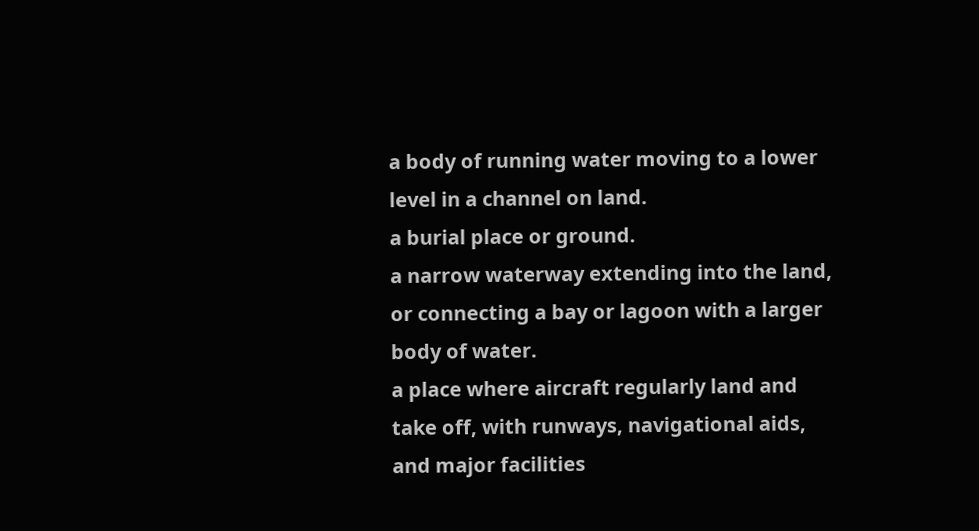a body of running water moving to a lower level in a channel on land.
a burial place or ground.
a narrow waterway extending into the land, or connecting a bay or lagoon with a larger body of water.
a place where aircraft regularly land and take off, with runways, navigational aids, and major facilities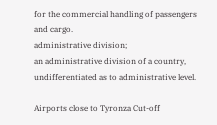for the commercial handling of passengers and cargo.
administrative division;
an administrative division of a country, undifferentiated as to administrative level.

Airports close to Tyronza Cut-off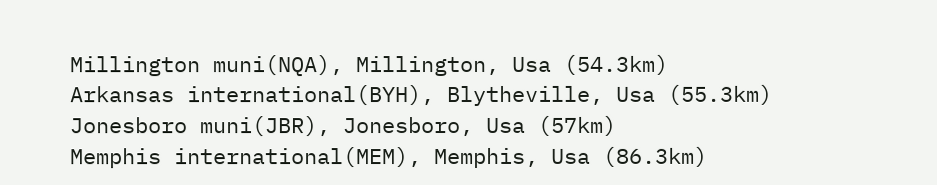Millington muni(NQA), Millington, Usa (54.3km)
Arkansas international(BYH), Blytheville, Usa (55.3km)
Jonesboro muni(JBR), Jonesboro, Usa (57km)
Memphis international(MEM), Memphis, Usa (86.3km)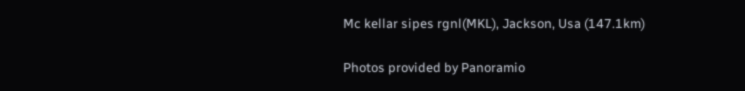Mc kellar sipes rgnl(MKL), Jackson, Usa (147.1km)

Photos provided by Panoramio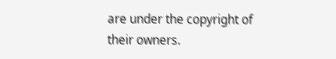are under the copyright of their owners.